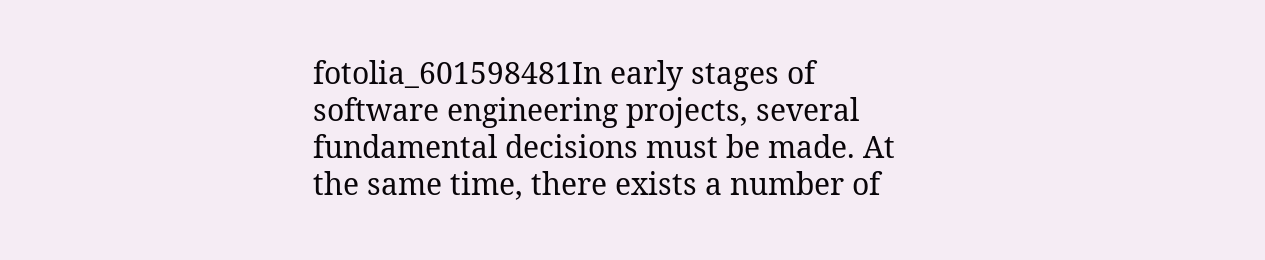fotolia_601598481In early stages of software engineering projects, several fundamental decisions must be made. At the same time, there exists a number of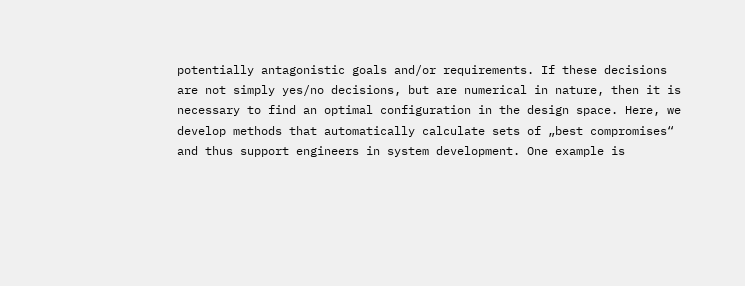potentially antagonistic goals and/or requirements. If these decisions are not simply yes/no decisions, but are numerical in nature, then it is necessary to find an optimal configuration in the design space. Here, we develop methods that automatically calculate sets of „best compromises“ and thus support engineers in system development. One example is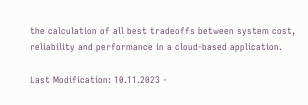the calculation of all best tradeoffs between system cost, reliability and performance in a cloud-based application.

Last Modification: 10.11.2023 -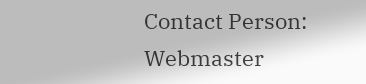Contact Person: Webmaster